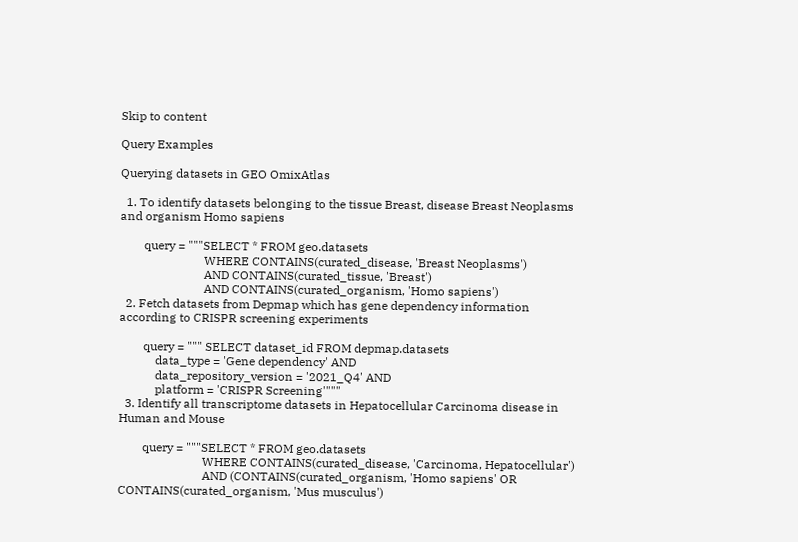Skip to content

Query Examples

Querying datasets in GEO OmixAtlas

  1. To identify datasets belonging to the tissue Breast, disease Breast Neoplasms and organism Homo sapiens

        query = """SELECT * FROM geo.datasets
                            WHERE CONTAINS(curated_disease, 'Breast Neoplasms')
                            AND CONTAINS(curated_tissue, 'Breast')
                            AND CONTAINS(curated_organism, 'Homo sapiens')
  2. Fetch datasets from Depmap which has gene dependency information according to CRISPR screening experiments

        query = """ SELECT dataset_id FROM depmap.datasets
            data_type = 'Gene dependency' AND
            data_repository_version = '2021_Q4' AND
            platform = 'CRISPR Screening'"""
  3. Identify all transcriptome datasets in Hepatocellular Carcinoma disease in Human and Mouse

        query = """SELECT * FROM geo.datasets
                            WHERE CONTAINS(curated_disease, 'Carcinoma, Hepatocellular')
                            AND (CONTAINS(curated_organism, 'Homo sapiens' OR CONTAINS(curated_organism, 'Mus musculus')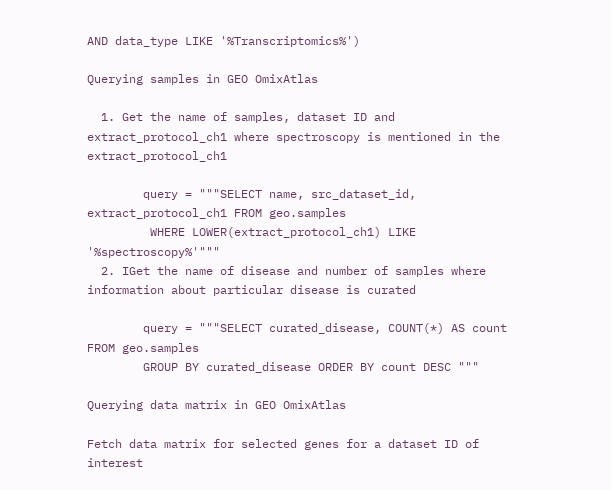AND data_type LIKE '%Transcriptomics%')

Querying samples in GEO OmixAtlas

  1. Get the name of samples, dataset ID and extract_protocol_ch1 where spectroscopy is mentioned in the extract_protocol_ch1

        query = """SELECT name, src_dataset_id, extract_protocol_ch1 FROM geo.samples
         WHERE LOWER(extract_protocol_ch1) LIKE '%spectroscopy%'"""
  2. IGet the name of disease and number of samples where information about particular disease is curated

        query = """SELECT curated_disease, COUNT(*) AS count FROM geo.samples
        GROUP BY curated_disease ORDER BY count DESC """

Querying data matrix in GEO OmixAtlas

Fetch data matrix for selected genes for a dataset ID of interest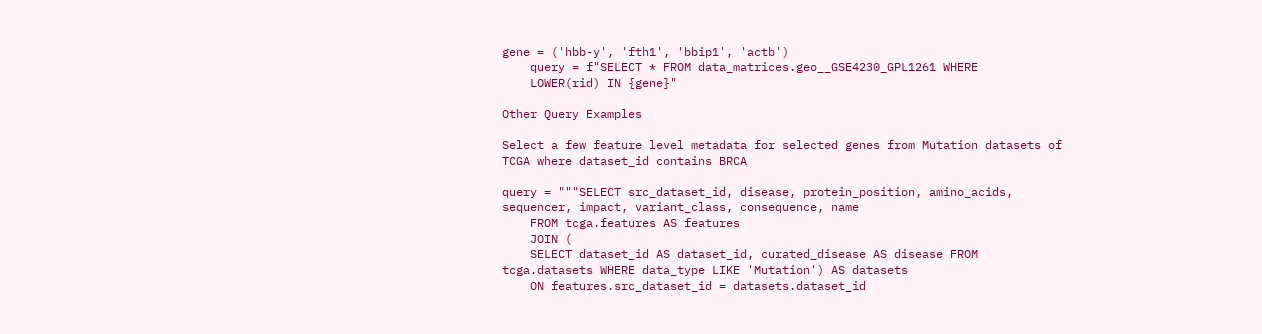gene = ('hbb-y', 'fth1', 'bbip1', 'actb')
    query = f"SELECT * FROM data_matrices.geo__GSE4230_GPL1261 WHERE
    LOWER(rid) IN {gene}"

Other Query Examples

Select a few feature level metadata for selected genes from Mutation datasets of TCGA where dataset_id contains BRCA

query = """SELECT src_dataset_id, disease, protein_position, amino_acids, sequencer, impact, variant_class, consequence, name
    FROM tcga.features AS features
    JOIN (
    SELECT dataset_id AS dataset_id, curated_disease AS disease FROM tcga.datasets WHERE data_type LIKE 'Mutation') AS datasets
    ON features.src_dataset_id = datasets.dataset_id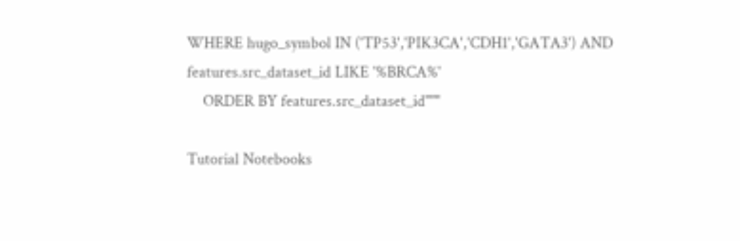WHERE hugo_symbol IN ('TP53','PIK3CA','CDH1','GATA3') AND features.src_dataset_id LIKE '%BRCA%'
    ORDER BY features.src_dataset_id"""

Tutorial Notebooks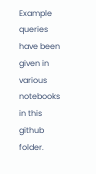Example queries have been given in various notebooks in this github folder.